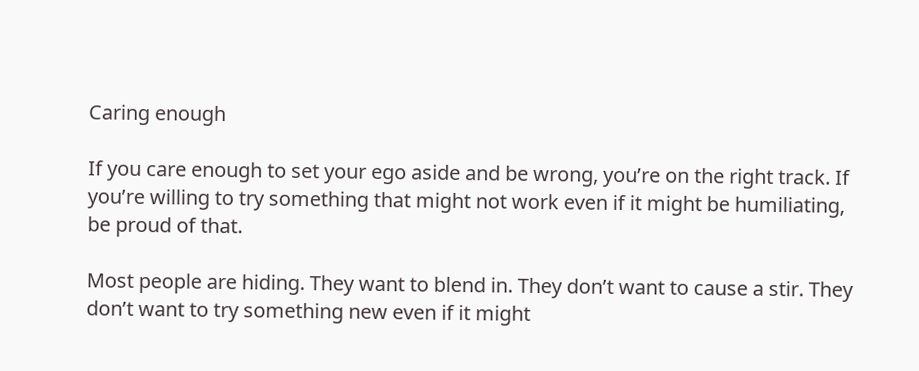Caring enough

If you care enough to set your ego aside and be wrong, you’re on the right track. If you’re willing to try something that might not work even if it might be humiliating, be proud of that.

Most people are hiding. They want to blend in. They don’t want to cause a stir. They don’t want to try something new even if it might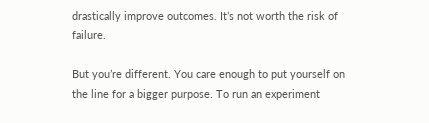drastically improve outcomes. It’s not worth the risk of failure.

But you’re different. You care enough to put yourself on the line for a bigger purpose. To run an experiment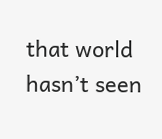that world hasn’t seen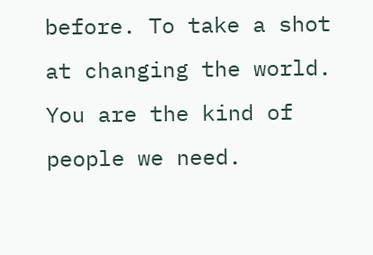before. To take a shot at changing the world. You are the kind of people we need.